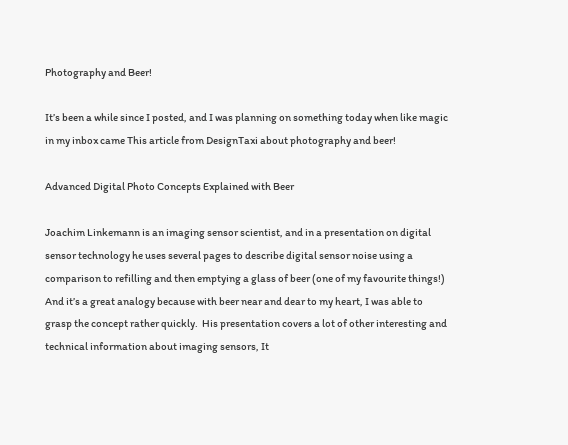Photography and Beer!

It’s been a while since I posted, and I was planning on something today when like magic in my inbox came This article from DesignTaxi about photography and beer!

Advanced Digital Photo Concepts Explained with Beer

Joachim Linkemann is an imaging sensor scientist, and in a presentation on digital sensor technology he uses several pages to describe digital sensor noise using a comparison to refilling and then emptying a glass of beer (one of my favourite things!)  And it’s a great analogy because with beer near and dear to my heart, I was able to grasp the concept rather quickly.  His presentation covers a lot of other interesting and technical information about imaging sensors, It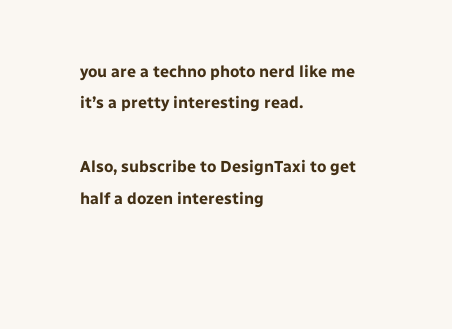you are a techno photo nerd like me it’s a pretty interesting read.

Also, subscribe to DesignTaxi to get half a dozen interesting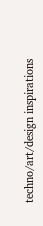techno/art/design inspirations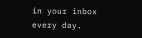in your inbox every day.